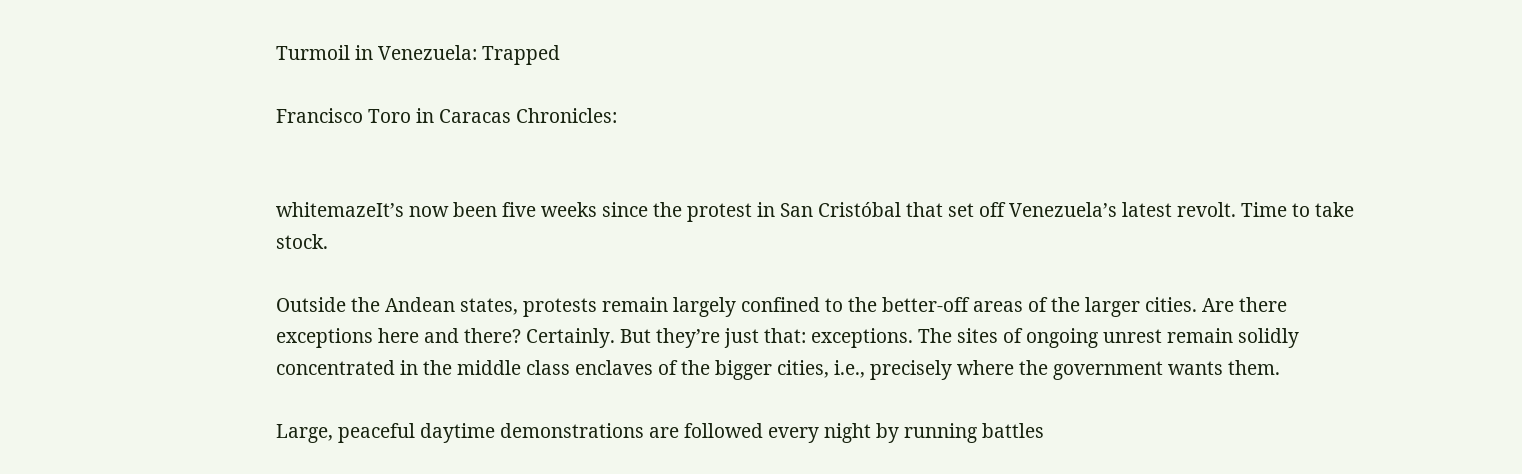Turmoil in Venezuela: Trapped

Francisco Toro in Caracas Chronicles:


whitemazeIt’s now been five weeks since the protest in San Cristóbal that set off Venezuela’s latest revolt. Time to take stock.

Outside the Andean states, protests remain largely confined to the better-off areas of the larger cities. Are there exceptions here and there? Certainly. But they’re just that: exceptions. The sites of ongoing unrest remain solidly concentrated in the middle class enclaves of the bigger cities, i.e., precisely where the government wants them.

Large, peaceful daytime demonstrations are followed every night by running battles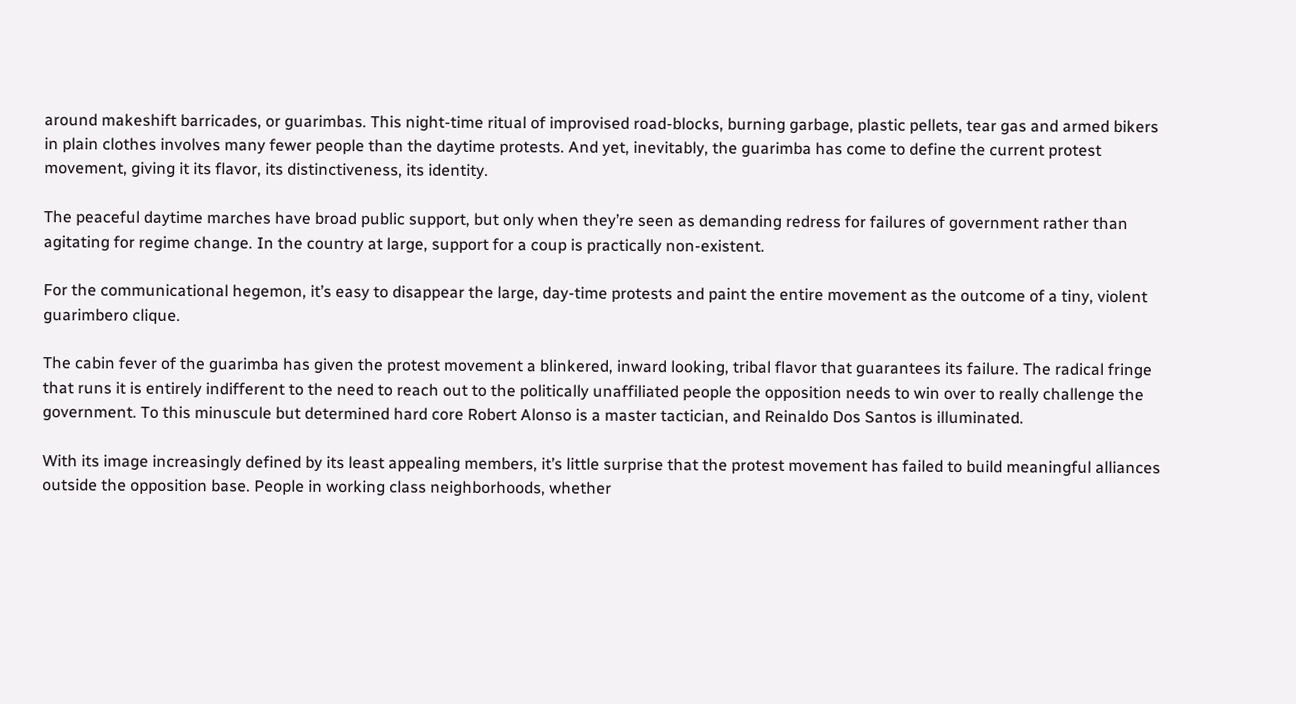around makeshift barricades, or guarimbas. This night-time ritual of improvised road-blocks, burning garbage, plastic pellets, tear gas and armed bikers in plain clothes involves many fewer people than the daytime protests. And yet, inevitably, the guarimba has come to define the current protest movement, giving it its flavor, its distinctiveness, its identity.

The peaceful daytime marches have broad public support, but only when they’re seen as demanding redress for failures of government rather than agitating for regime change. In the country at large, support for a coup is practically non-existent.

For the communicational hegemon, it’s easy to disappear the large, day-time protests and paint the entire movement as the outcome of a tiny, violent guarimbero clique.

The cabin fever of the guarimba has given the protest movement a blinkered, inward looking, tribal flavor that guarantees its failure. The radical fringe that runs it is entirely indifferent to the need to reach out to the politically unaffiliated people the opposition needs to win over to really challenge the government. To this minuscule but determined hard core Robert Alonso is a master tactician, and Reinaldo Dos Santos is illuminated.

With its image increasingly defined by its least appealing members, it’s little surprise that the protest movement has failed to build meaningful alliances outside the opposition base. People in working class neighborhoods, whether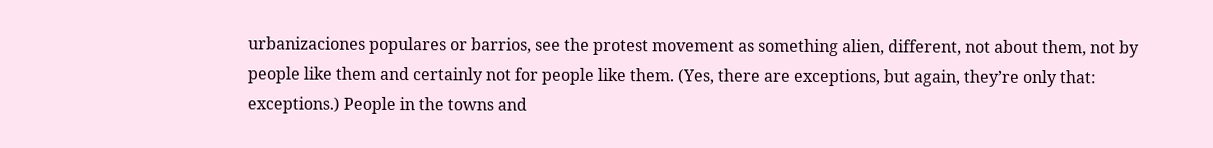urbanizaciones populares or barrios, see the protest movement as something alien, different, not about them, not by people like them and certainly not for people like them. (Yes, there are exceptions, but again, they’re only that: exceptions.) People in the towns and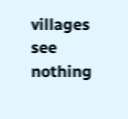villages see nothing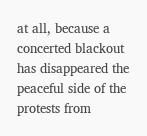at all, because a concerted blackout has disappeared the peaceful side of the protests from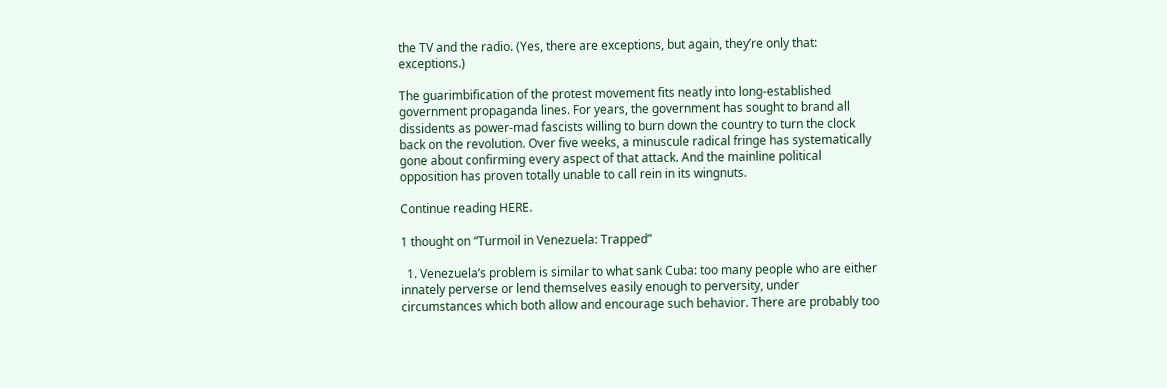the TV and the radio. (Yes, there are exceptions, but again, they’re only that: exceptions.)

The guarimbification of the protest movement fits neatly into long-established government propaganda lines. For years, the government has sought to brand all dissidents as power-mad fascists willing to burn down the country to turn the clock back on the revolution. Over five weeks, a minuscule radical fringe has systematically gone about confirming every aspect of that attack. And the mainline political opposition has proven totally unable to call rein in its wingnuts.

Continue reading HERE.

1 thought on “Turmoil in Venezuela: Trapped”

  1. Venezuela’s problem is similar to what sank Cuba: too many people who are either innately perverse or lend themselves easily enough to perversity, under circumstances which both allow and encourage such behavior. There are probably too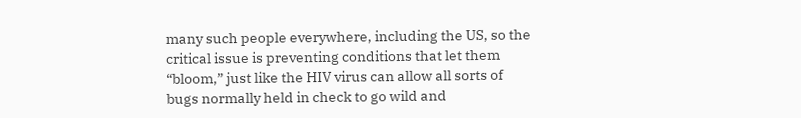many such people everywhere, including the US, so the critical issue is preventing conditions that let them “bloom,” just like the HIV virus can allow all sorts of bugs normally held in check to go wild and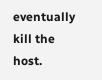eventually kill the host.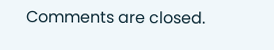Comments are closed.